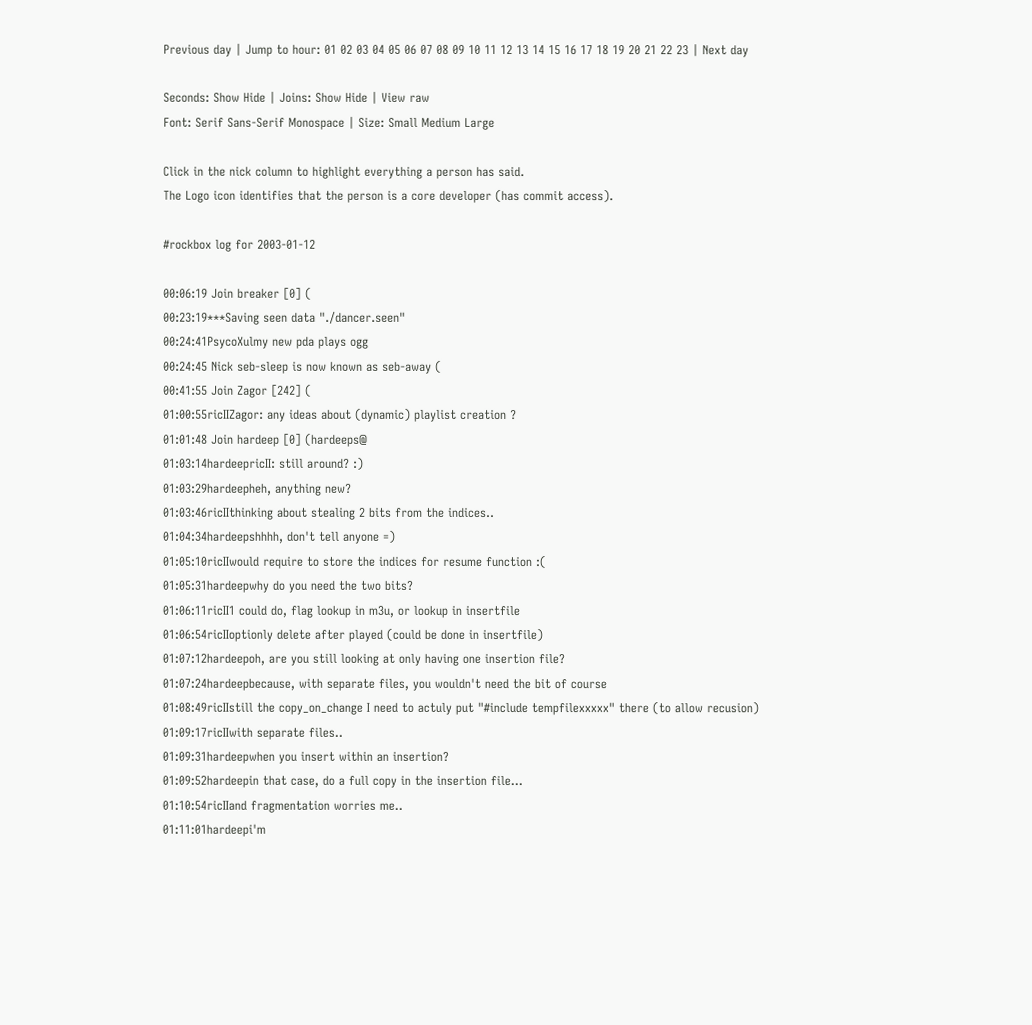Previous day | Jump to hour: 01 02 03 04 05 06 07 08 09 10 11 12 13 14 15 16 17 18 19 20 21 22 23 | Next day

Seconds: Show Hide | Joins: Show Hide | View raw
Font: Serif Sans-Serif Monospace | Size: Small Medium Large

Click in the nick column to highlight everything a person has said.
The Logo icon identifies that the person is a core developer (has commit access).

#rockbox log for 2003-01-12

00:06:19 Join breaker [0] (
00:23:19***Saving seen data "./dancer.seen"
00:24:41PsycoXulmy new pda plays ogg
00:24:45 Nick seb-sleep is now known as seb-away (
00:41:55 Join Zagor [242] (
01:00:55ricIIZagor: any ideas about (dynamic) playlist creation ?
01:01:48 Join hardeep [0] (hardeeps@
01:03:14hardeepricII: still around? :)
01:03:29hardeepheh, anything new?
01:03:46ricIIthinking about stealing 2 bits from the indices..
01:04:34hardeepshhhh, don't tell anyone =)
01:05:10ricIIwould require to store the indices for resume function :(
01:05:31hardeepwhy do you need the two bits?
01:06:11ricII1 could do, flag lookup in m3u, or lookup in insertfile
01:06:54ricIIoptionly delete after played (could be done in insertfile)
01:07:12hardeepoh, are you still looking at only having one insertion file?
01:07:24hardeepbecause, with separate files, you wouldn't need the bit of course
01:08:49ricIIstill the copy_on_change I need to actuly put "#include tempfilexxxxx" there (to allow recusion)
01:09:17ricIIwith separate files..
01:09:31hardeepwhen you insert within an insertion?
01:09:52hardeepin that case, do a full copy in the insertion file...
01:10:54ricIIand fragmentation worries me..
01:11:01hardeepi'm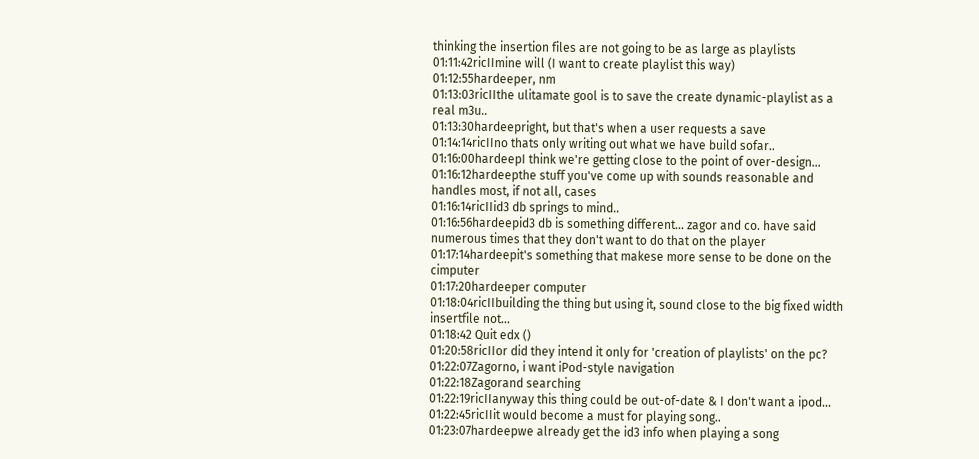thinking the insertion files are not going to be as large as playlists
01:11:42ricIImine will (I want to create playlist this way)
01:12:55hardeeper, nm
01:13:03ricIIthe ulitamate gool is to save the create dynamic-playlist as a real m3u..
01:13:30hardeepright, but that's when a user requests a save
01:14:14ricIIno thats only writing out what we have build sofar..
01:16:00hardeepI think we're getting close to the point of over-design...
01:16:12hardeepthe stuff you've come up with sounds reasonable and handles most, if not all, cases
01:16:14ricIIid3 db springs to mind..
01:16:56hardeepid3 db is something different... zagor and co. have said numerous times that they don't want to do that on the player
01:17:14hardeepit's something that makese more sense to be done on the cimputer
01:17:20hardeeper computer
01:18:04ricIIbuilding the thing but using it, sound close to the big fixed width insertfile not...
01:18:42 Quit edx ()
01:20:58ricIIor did they intend it only for 'creation of playlists' on the pc?
01:22:07Zagorno, i want iPod-style navigation
01:22:18Zagorand searching
01:22:19ricIIanyway this thing could be out-of-date & I don't want a ipod...
01:22:45ricIIit would become a must for playing song..
01:23:07hardeepwe already get the id3 info when playing a song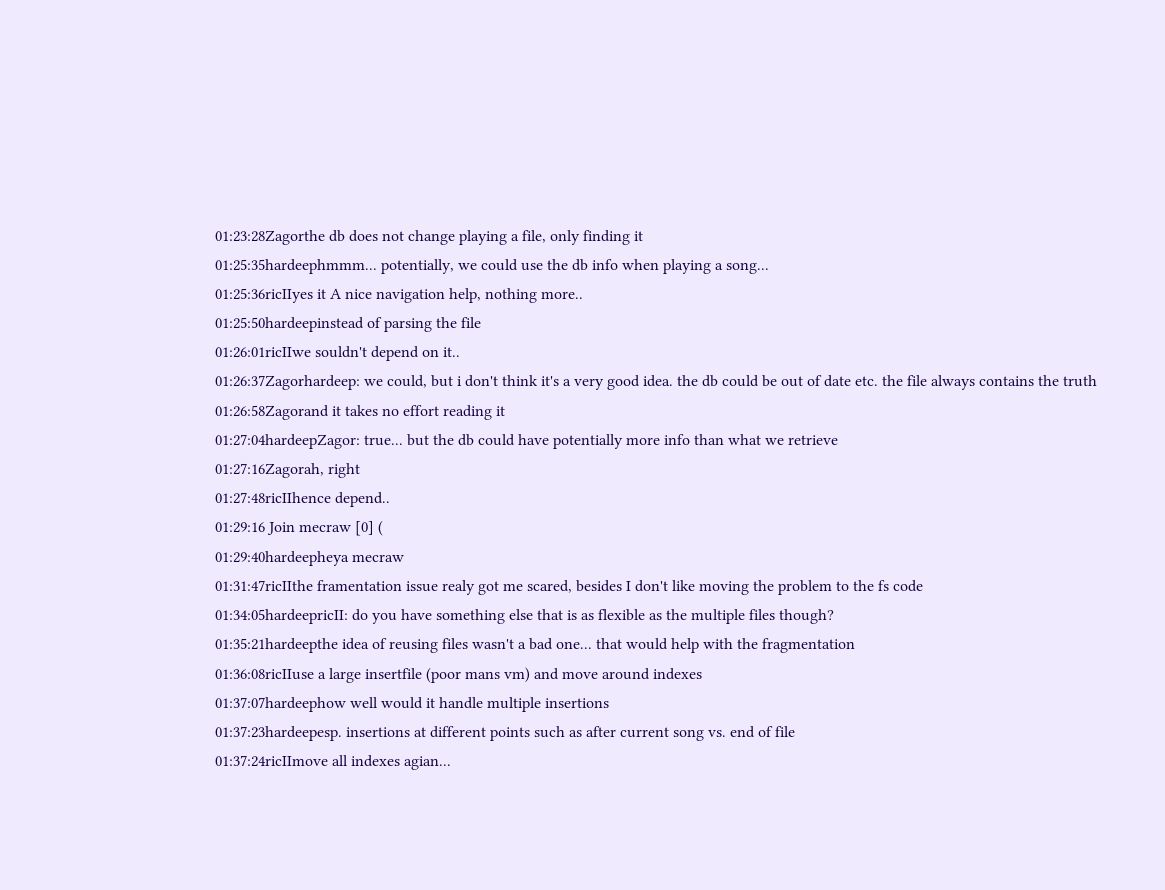01:23:28Zagorthe db does not change playing a file, only finding it
01:25:35hardeephmmm... potentially, we could use the db info when playing a song...
01:25:36ricIIyes it A nice navigation help, nothing more..
01:25:50hardeepinstead of parsing the file
01:26:01ricIIwe souldn't depend on it..
01:26:37Zagorhardeep: we could, but i don't think it's a very good idea. the db could be out of date etc. the file always contains the truth
01:26:58Zagorand it takes no effort reading it
01:27:04hardeepZagor: true... but the db could have potentially more info than what we retrieve
01:27:16Zagorah, right
01:27:48ricIIhence depend..
01:29:16 Join mecraw [0] (
01:29:40hardeepheya mecraw
01:31:47ricIIthe framentation issue realy got me scared, besides I don't like moving the problem to the fs code
01:34:05hardeepricII: do you have something else that is as flexible as the multiple files though?
01:35:21hardeepthe idea of reusing files wasn't a bad one... that would help with the fragmentation
01:36:08ricIIuse a large insertfile (poor mans vm) and move around indexes
01:37:07hardeephow well would it handle multiple insertions
01:37:23hardeepesp. insertions at different points such as after current song vs. end of file
01:37:24ricIImove all indexes agian...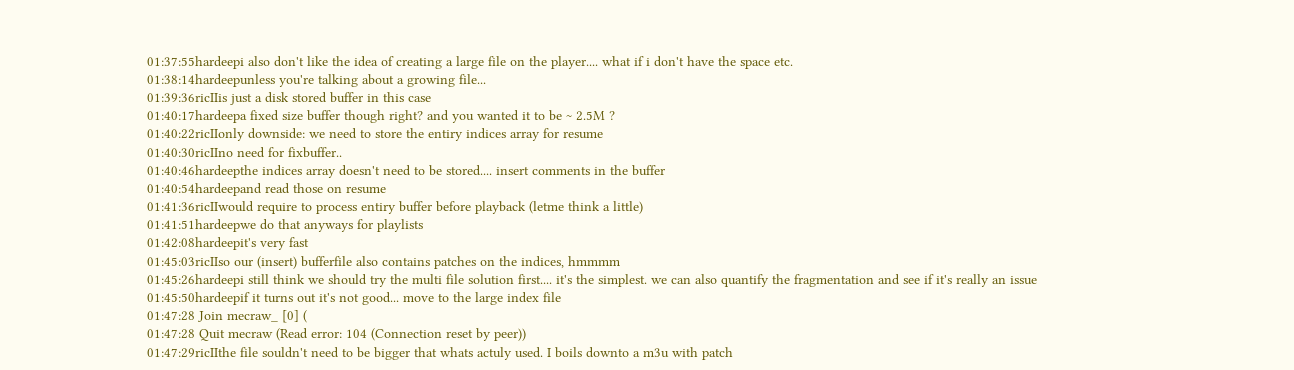01:37:55hardeepi also don't like the idea of creating a large file on the player.... what if i don't have the space etc.
01:38:14hardeepunless you're talking about a growing file...
01:39:36ricIIis just a disk stored buffer in this case
01:40:17hardeepa fixed size buffer though right? and you wanted it to be ~ 2.5M ?
01:40:22ricIIonly downside: we need to store the entiry indices array for resume
01:40:30ricIIno need for fixbuffer..
01:40:46hardeepthe indices array doesn't need to be stored.... insert comments in the buffer
01:40:54hardeepand read those on resume
01:41:36ricIIwould require to process entiry buffer before playback (letme think a little)
01:41:51hardeepwe do that anyways for playlists
01:42:08hardeepit's very fast
01:45:03ricIIso our (insert) bufferfile also contains patches on the indices, hmmmm
01:45:26hardeepi still think we should try the multi file solution first.... it's the simplest. we can also quantify the fragmentation and see if it's really an issue
01:45:50hardeepif it turns out it's not good... move to the large index file
01:47:28 Join mecraw_ [0] (
01:47:28 Quit mecraw (Read error: 104 (Connection reset by peer))
01:47:29ricIIthe file souldn't need to be bigger that whats actuly used. I boils downto a m3u with patch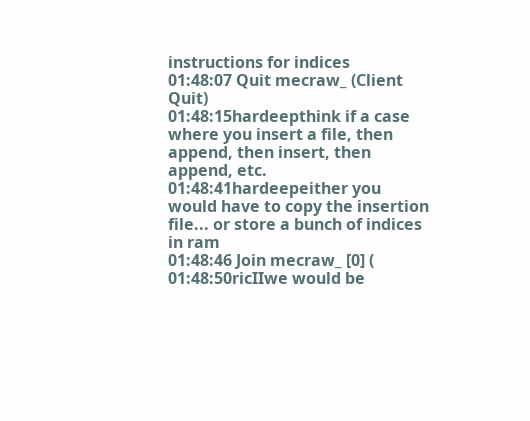instructions for indices
01:48:07 Quit mecraw_ (Client Quit)
01:48:15hardeepthink if a case where you insert a file, then append, then insert, then append, etc.
01:48:41hardeepeither you would have to copy the insertion file... or store a bunch of indices in ram
01:48:46 Join mecraw_ [0] (
01:48:50ricIIwe would be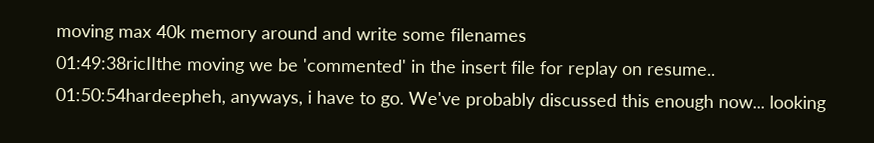moving max 40k memory around and write some filenames
01:49:38ricIIthe moving we be 'commented' in the insert file for replay on resume..
01:50:54hardeepheh, anyways, i have to go. We've probably discussed this enough now... looking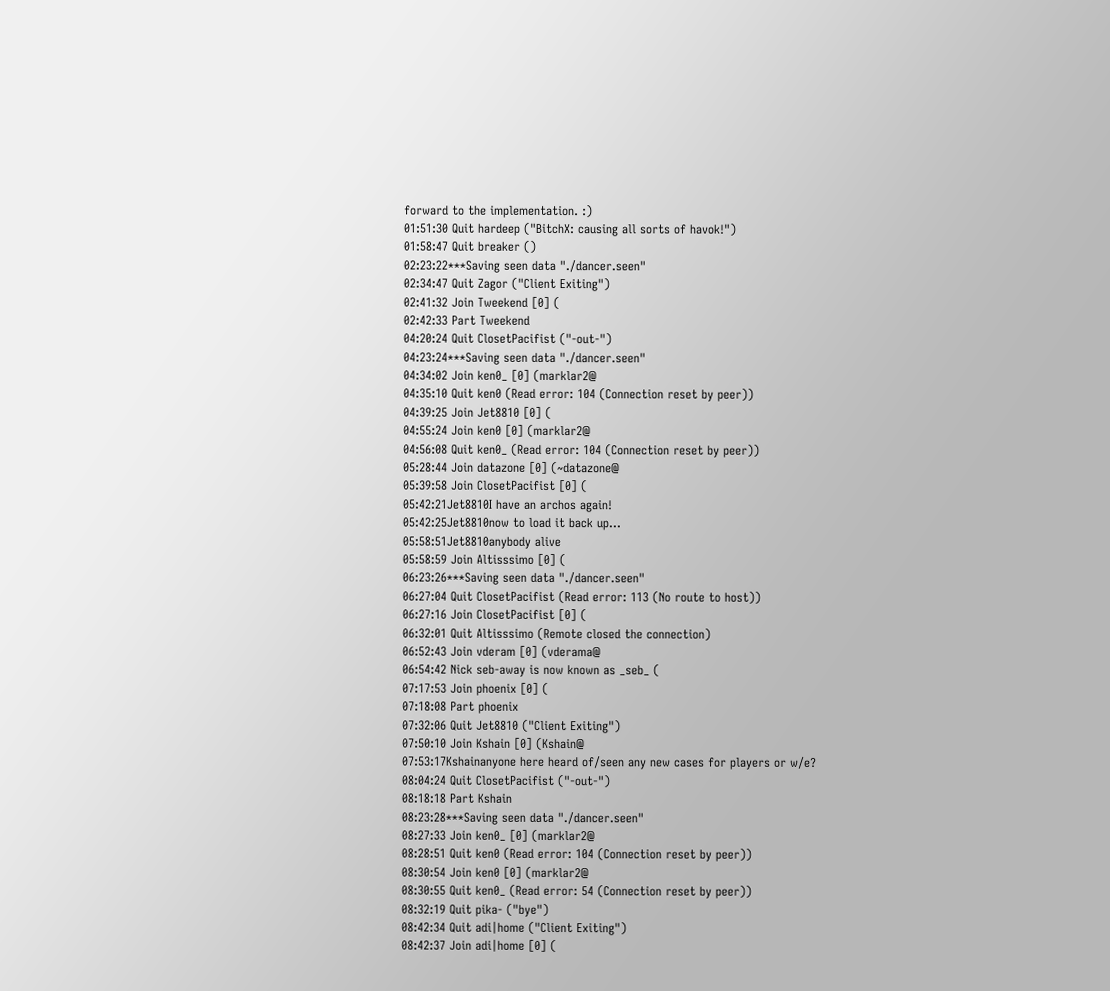forward to the implementation. :)
01:51:30 Quit hardeep ("BitchX: causing all sorts of havok!")
01:58:47 Quit breaker ()
02:23:22***Saving seen data "./dancer.seen"
02:34:47 Quit Zagor ("Client Exiting")
02:41:32 Join Tweekend [0] (
02:42:33 Part Tweekend
04:20:24 Quit ClosetPacifist ("-out-")
04:23:24***Saving seen data "./dancer.seen"
04:34:02 Join ken0_ [0] (marklar2@
04:35:10 Quit ken0 (Read error: 104 (Connection reset by peer))
04:39:25 Join Jet8810 [0] (
04:55:24 Join ken0 [0] (marklar2@
04:56:08 Quit ken0_ (Read error: 104 (Connection reset by peer))
05:28:44 Join datazone [0] (~datazone@
05:39:58 Join ClosetPacifist [0] (
05:42:21Jet8810I have an archos again!
05:42:25Jet8810now to load it back up...
05:58:51Jet8810anybody alive
05:58:59 Join Altisssimo [0] (
06:23:26***Saving seen data "./dancer.seen"
06:27:04 Quit ClosetPacifist (Read error: 113 (No route to host))
06:27:16 Join ClosetPacifist [0] (
06:32:01 Quit Altisssimo (Remote closed the connection)
06:52:43 Join vderam [0] (vderama@
06:54:42 Nick seb-away is now known as _seb_ (
07:17:53 Join phoenix [0] (
07:18:08 Part phoenix
07:32:06 Quit Jet8810 ("Client Exiting")
07:50:10 Join Kshain [0] (Kshain@
07:53:17Kshainanyone here heard of/seen any new cases for players or w/e?
08:04:24 Quit ClosetPacifist ("-out-")
08:18:18 Part Kshain
08:23:28***Saving seen data "./dancer.seen"
08:27:33 Join ken0_ [0] (marklar2@
08:28:51 Quit ken0 (Read error: 104 (Connection reset by peer))
08:30:54 Join ken0 [0] (marklar2@
08:30:55 Quit ken0_ (Read error: 54 (Connection reset by peer))
08:32:19 Quit pika- ("bye")
08:42:34 Quit adi|home ("Client Exiting")
08:42:37 Join adi|home [0] (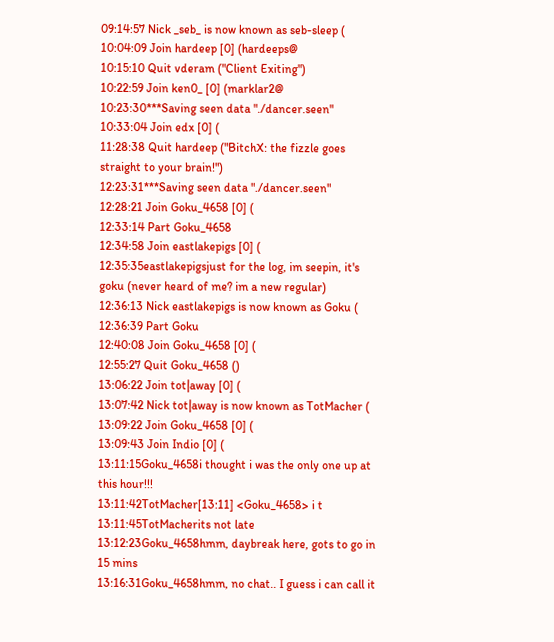09:14:57 Nick _seb_ is now known as seb-sleep (
10:04:09 Join hardeep [0] (hardeeps@
10:15:10 Quit vderam ("Client Exiting")
10:22:59 Join ken0_ [0] (marklar2@
10:23:30***Saving seen data "./dancer.seen"
10:33:04 Join edx [0] (
11:28:38 Quit hardeep ("BitchX: the fizzle goes straight to your brain!")
12:23:31***Saving seen data "./dancer.seen"
12:28:21 Join Goku_4658 [0] (
12:33:14 Part Goku_4658
12:34:58 Join eastlakepigs [0] (
12:35:35eastlakepigsjust for the log, im seepin, it's goku (never heard of me? im a new regular)
12:36:13 Nick eastlakepigs is now known as Goku (
12:36:39 Part Goku
12:40:08 Join Goku_4658 [0] (
12:55:27 Quit Goku_4658 ()
13:06:22 Join tot|away [0] (
13:07:42 Nick tot|away is now known as TotMacher (
13:09:22 Join Goku_4658 [0] (
13:09:43 Join Indio [0] (
13:11:15Goku_4658i thought i was the only one up at this hour!!!
13:11:42TotMacher[13:11] <Goku_4658> i t
13:11:45TotMacherits not late
13:12:23Goku_4658hmm, daybreak here, gots to go in 15 mins
13:16:31Goku_4658hmm, no chat.. I guess i can call it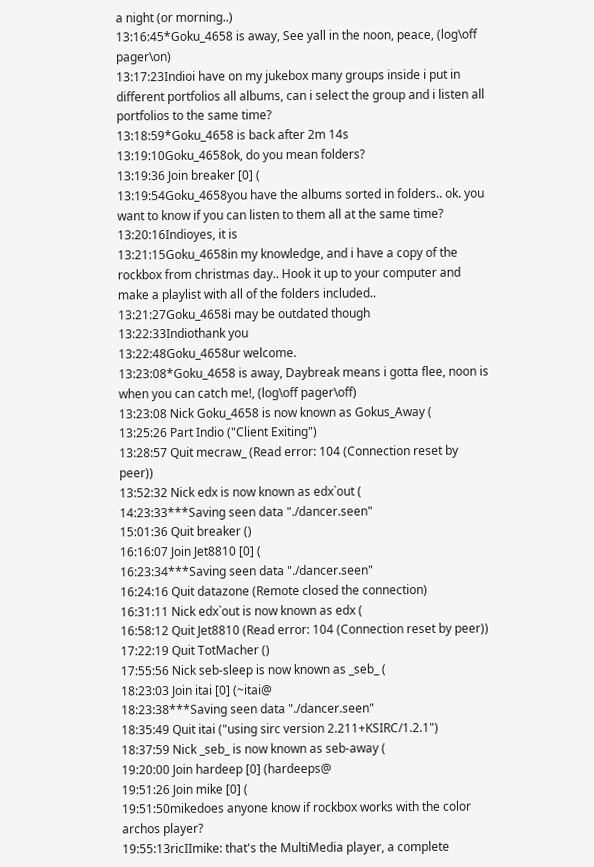a night (or morning..)
13:16:45*Goku_4658 is away, See yall in the noon, peace, (log\off pager\on)
13:17:23Indioi have on my jukebox many groups inside i put in different portfolios all albums, can i select the group and i listen all portfolios to the same time?
13:18:59*Goku_4658 is back after 2m 14s
13:19:10Goku_4658ok, do you mean folders?
13:19:36 Join breaker [0] (
13:19:54Goku_4658you have the albums sorted in folders.. ok. you want to know if you can listen to them all at the same time?
13:20:16Indioyes, it is
13:21:15Goku_4658in my knowledge, and i have a copy of the rockbox from christmas day.. Hook it up to your computer and make a playlist with all of the folders included..
13:21:27Goku_4658i may be outdated though
13:22:33Indiothank you
13:22:48Goku_4658ur welcome.
13:23:08*Goku_4658 is away, Daybreak means i gotta flee, noon is when you can catch me!, (log\off pager\off)
13:23:08 Nick Goku_4658 is now known as Gokus_Away (
13:25:26 Part Indio ("Client Exiting")
13:28:57 Quit mecraw_ (Read error: 104 (Connection reset by peer))
13:52:32 Nick edx is now known as edx`out (
14:23:33***Saving seen data "./dancer.seen"
15:01:36 Quit breaker ()
16:16:07 Join Jet8810 [0] (
16:23:34***Saving seen data "./dancer.seen"
16:24:16 Quit datazone (Remote closed the connection)
16:31:11 Nick edx`out is now known as edx (
16:58:12 Quit Jet8810 (Read error: 104 (Connection reset by peer))
17:22:19 Quit TotMacher ()
17:55:56 Nick seb-sleep is now known as _seb_ (
18:23:03 Join itai [0] (~itai@
18:23:38***Saving seen data "./dancer.seen"
18:35:49 Quit itai ("using sirc version 2.211+KSIRC/1.2.1")
18:37:59 Nick _seb_ is now known as seb-away (
19:20:00 Join hardeep [0] (hardeeps@
19:51:26 Join mike [0] (
19:51:50mikedoes anyone know if rockbox works with the color archos player?
19:55:13ricIImike: that's the MultiMedia player, a complete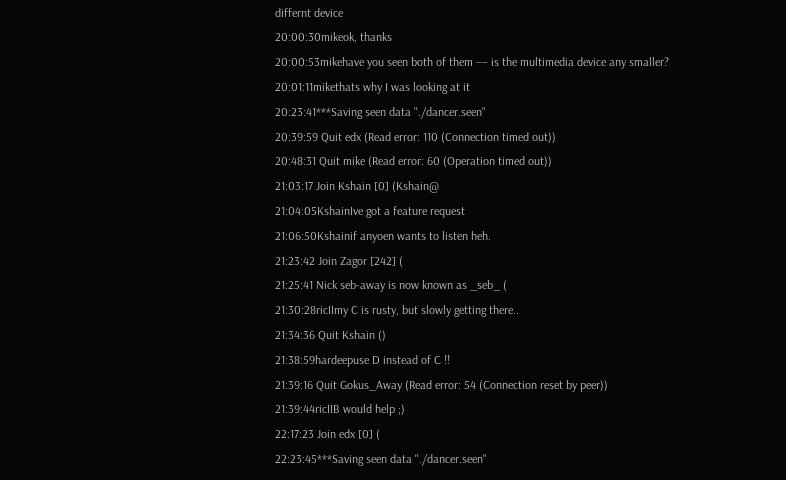differnt device
20:00:30mikeok, thanks
20:00:53mikehave you seen both of them −− is the multimedia device any smaller?
20:01:11mikethats why I was looking at it
20:23:41***Saving seen data "./dancer.seen"
20:39:59 Quit edx (Read error: 110 (Connection timed out))
20:48:31 Quit mike (Read error: 60 (Operation timed out))
21:03:17 Join Kshain [0] (Kshain@
21:04:05KshainIve got a feature request
21:06:50Kshainif anyoen wants to listen heh.
21:23:42 Join Zagor [242] (
21:25:41 Nick seb-away is now known as _seb_ (
21:30:28ricIImy C is rusty, but slowly getting there..
21:34:36 Quit Kshain ()
21:38:59hardeepuse D instead of C !!
21:39:16 Quit Gokus_Away (Read error: 54 (Connection reset by peer))
21:39:44ricIIB would help ;)
22:17:23 Join edx [0] (
22:23:45***Saving seen data "./dancer.seen"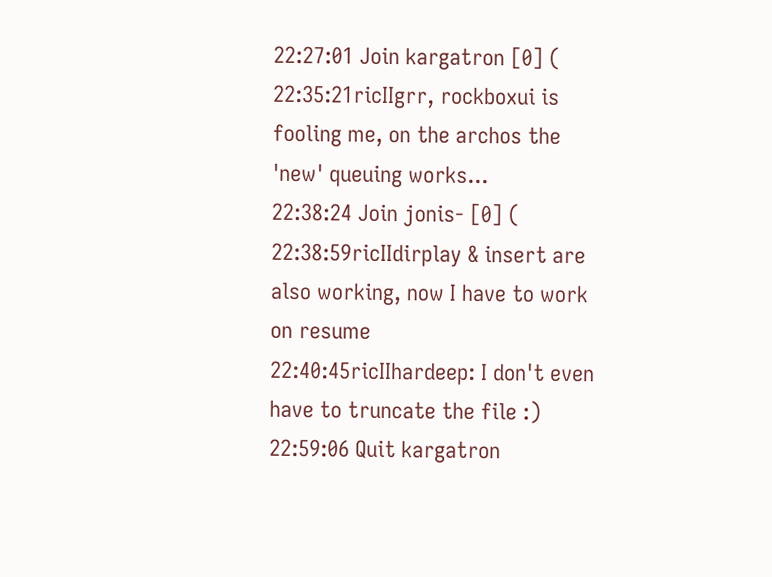22:27:01 Join kargatron [0] (
22:35:21ricIIgrr, rockboxui is fooling me, on the archos the 'new' queuing works...
22:38:24 Join jonis- [0] (
22:38:59ricIIdirplay & insert are also working, now I have to work on resume
22:40:45ricIIhardeep: I don't even have to truncate the file :)
22:59:06 Quit kargatron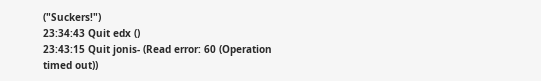("Suckers!")
23:34:43 Quit edx ()
23:43:15 Quit jonis- (Read error: 60 (Operation timed out))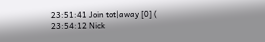23:51:41 Join tot|away [0] (
23:54:12 Nick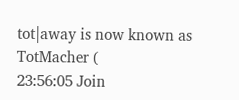tot|away is now known as TotMacher (
23:56:05 Join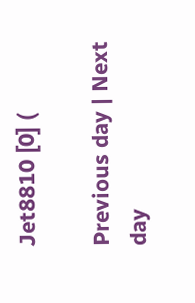Jet8810 [0] (

Previous day | Next day